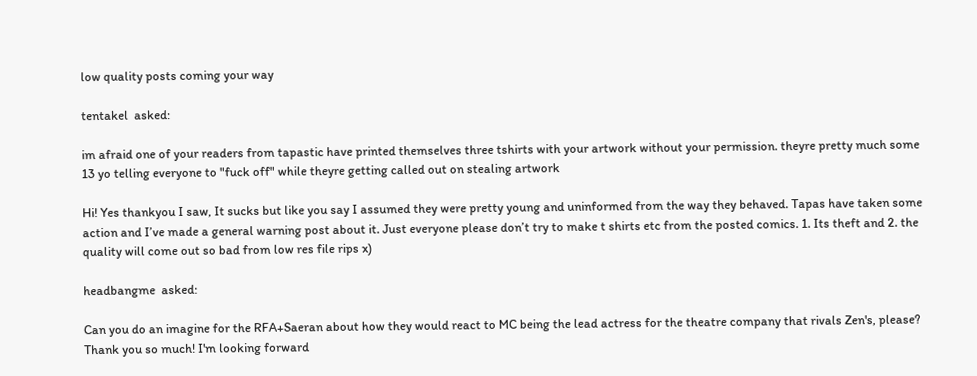low quality posts coming your way

tentakel  asked:

im afraid one of your readers from tapastic have printed themselves three tshirts with your artwork without your permission. theyre pretty much some 13 yo telling everyone to "fuck off" while theyre getting called out on stealing artwork

Hi! Yes thankyou I saw, It sucks but like you say I assumed they were pretty young and uninformed from the way they behaved. Tapas have taken some action and I’ve made a general warning post about it. Just everyone please don’t try to make t shirts etc from the posted comics. 1. Its theft and 2. the quality will come out so bad from low res file rips x)

headbangme  asked:

Can you do an imagine for the RFA+Saeran about how they would react to MC being the lead actress for the theatre company that rivals Zen's, please? Thank you so much! I'm looking forward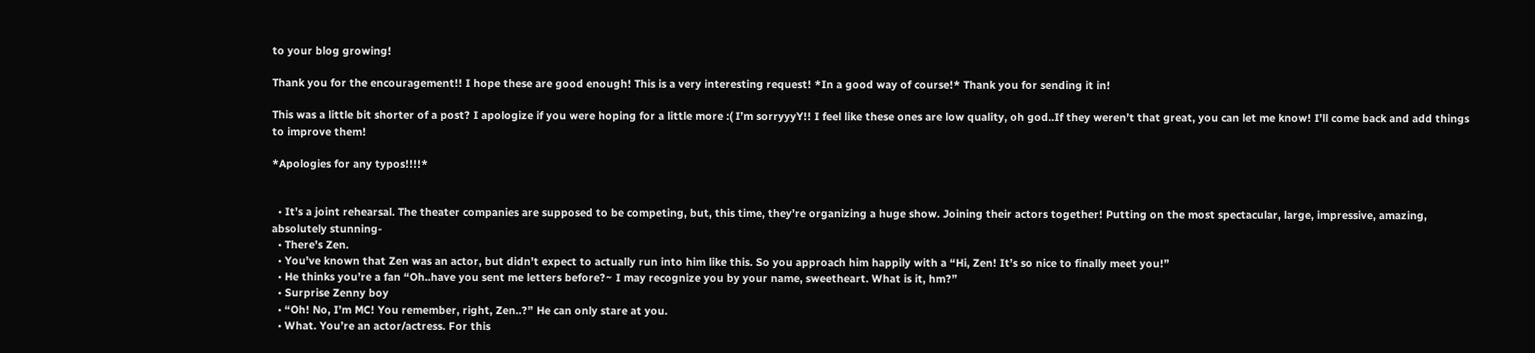to your blog growing!

Thank you for the encouragement!! I hope these are good enough! This is a very interesting request! *In a good way of course!* Thank you for sending it in!

This was a little bit shorter of a post? I apologize if you were hoping for a little more :( I’m sorryyyY!! I feel like these ones are low quality, oh god..If they weren’t that great, you can let me know! I’ll come back and add things to improve them!

*Apologies for any typos!!!!*


  • It’s a joint rehearsal. The theater companies are supposed to be competing, but, this time, they’re organizing a huge show. Joining their actors together! Putting on the most spectacular, large, impressive, amazing, absolutely stunning-
  • There’s Zen.
  • You’ve known that Zen was an actor, but didn’t expect to actually run into him like this. So you approach him happily with a “Hi, Zen! It’s so nice to finally meet you!”
  • He thinks you’re a fan “Oh..have you sent me letters before?~ I may recognize you by your name, sweetheart. What is it, hm?”
  • Surprise Zenny boy
  • “Oh! No, I’m MC! You remember, right, Zen..?” He can only stare at you.
  • What. You’re an actor/actress. For this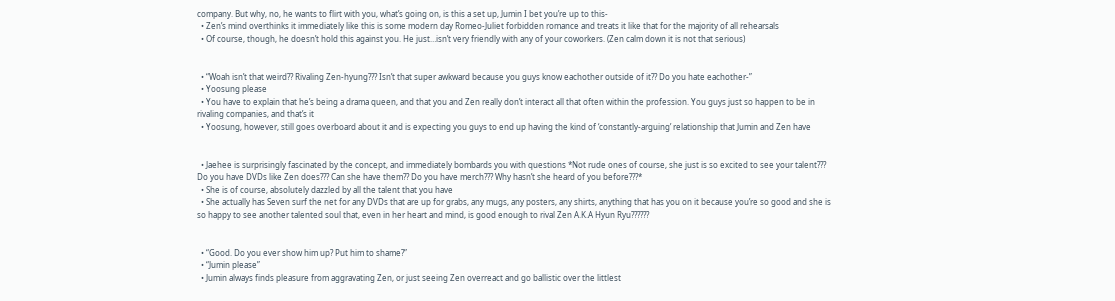company. But why, no, he wants to flirt with you, what’s going on, is this a set up, Jumin I bet you’re up to this-
  • Zen’s mind overthinks it immediately like this is some modern day Romeo-Juliet forbidden romance and treats it like that for the majority of all rehearsals
  • Of course, though, he doesn’t hold this against you. He just…isn’t very friendly with any of your coworkers. (Zen calm down it is not that serious)


  • “Woah isn’t that weird?? Rivaling Zen-hyung??? Isn’t that super awkward because you guys know eachother outside of it?? Do you hate eachother-”
  • Yoosung please
  • You have to explain that he’s being a drama queen, and that you and Zen really don’t interact all that often within the profession. You guys just so happen to be in rivaling companies, and that’s it
  • Yoosung, however, still goes overboard about it and is expecting you guys to end up having the kind of ‘constantly-arguing’ relationship that Jumin and Zen have


  • Jaehee is surprisingly fascinated by the concept, and immediately bombards you with questions *Not rude ones of course, she just is so excited to see your talent??? Do you have DVDs like Zen does??? Can she have them?? Do you have merch??? Why hasn’t she heard of you before???*
  • She is of course, absolutely dazzled by all the talent that you have
  • She actually has Seven surf the net for any DVDs that are up for grabs, any mugs, any posters, any shirts, anything that has you on it because you’re so good and she is so happy to see another talented soul that, even in her heart and mind, is good enough to rival Zen A.K.A Hyun Ryu??????


  • “Good. Do you ever show him up? Put him to shame?”
  • “Jumin please”
  • Jumin always finds pleasure from aggravating Zen, or just seeing Zen overreact and go ballistic over the littlest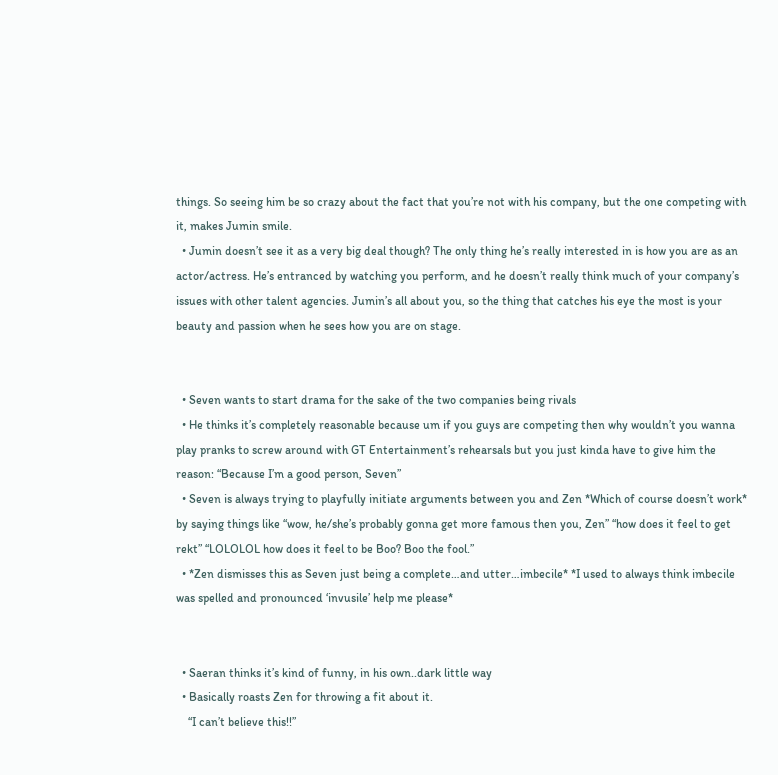things. So seeing him be so crazy about the fact that you’re not with his company, but the one competing with it, makes Jumin smile.
  • Jumin doesn’t see it as a very big deal though? The only thing he’s really interested in is how you are as an actor/actress. He’s entranced by watching you perform, and he doesn’t really think much of your company’s issues with other talent agencies. Jumin’s all about you, so the thing that catches his eye the most is your beauty and passion when he sees how you are on stage.


  • Seven wants to start drama for the sake of the two companies being rivals
  • He thinks it’s completely reasonable because um if you guys are competing then why wouldn’t you wanna play pranks to screw around with GT Entertainment’s rehearsals but you just kinda have to give him the reason: “Because I’m a good person, Seven”
  • Seven is always trying to playfully initiate arguments between you and Zen *Which of course doesn’t work* by saying things like “wow, he/she’s probably gonna get more famous then you, Zen” “how does it feel to get rekt” “LOLOLOL how does it feel to be Boo? Boo the fool.”
  • *Zen dismisses this as Seven just being a complete…and utter…imbecile* *I used to always think imbecile was spelled and pronounced ‘invusile’ help me please*


  • Saeran thinks it’s kind of funny, in his own..dark little way
  • Basically roasts Zen for throwing a fit about it.
    “I can’t believe this!!”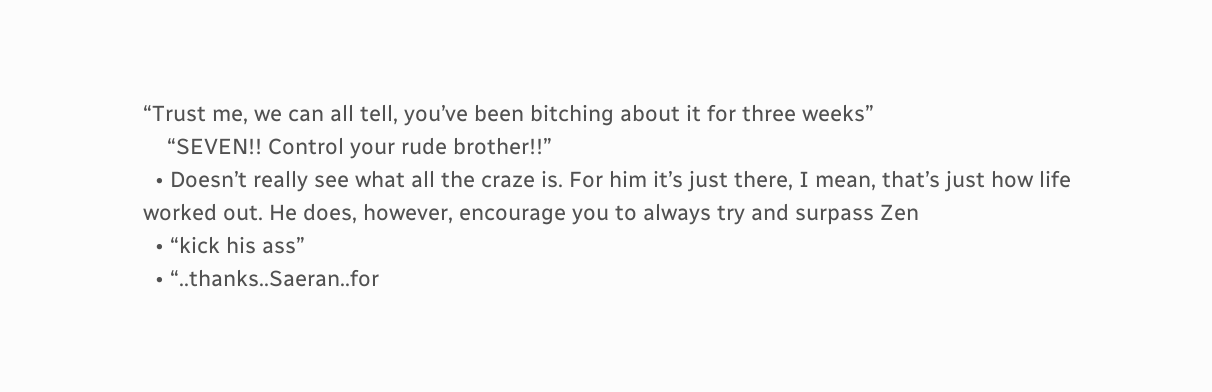“Trust me, we can all tell, you’ve been bitching about it for three weeks”
    “SEVEN!! Control your rude brother!!”
  • Doesn’t really see what all the craze is. For him it’s just there, I mean, that’s just how life worked out. He does, however, encourage you to always try and surpass Zen
  • “kick his ass”
  • “..thanks..Saeran..for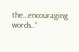the…encouraging words..”